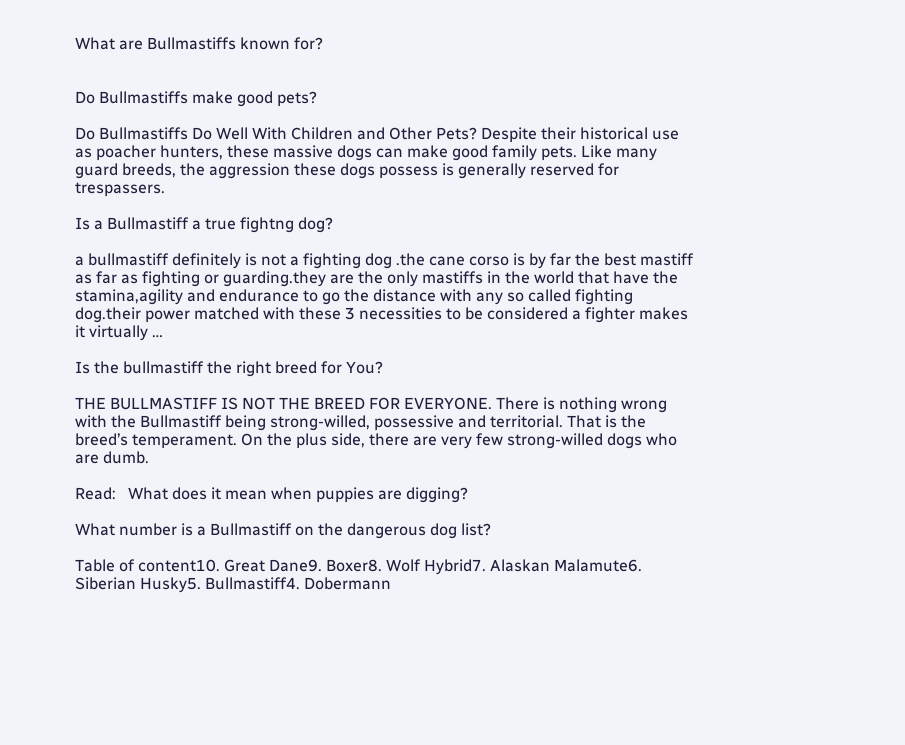What are Bullmastiffs known for?


Do Bullmastiffs make good pets?

Do Bullmastiffs Do Well With Children and Other Pets? Despite their historical use as poacher hunters, these massive dogs can make good family pets. Like many guard breeds, the aggression these dogs possess is generally reserved for trespassers.

Is a Bullmastiff a true fightng dog?

a bullmastiff definitely is not a fighting dog .the cane corso is by far the best mastiff as far as fighting or guarding.they are the only mastiffs in the world that have the stamina,agility and endurance to go the distance with any so called fighting dog.their power matched with these 3 necessities to be considered a fighter makes it virtually …

Is the bullmastiff the right breed for You?

THE BULLMASTIFF IS NOT THE BREED FOR EVERYONE. There is nothing wrong with the Bullmastiff being strong-willed, possessive and territorial. That is the breed’s temperament. On the plus side, there are very few strong-willed dogs who are dumb.

Read:   What does it mean when puppies are digging?

What number is a Bullmastiff on the dangerous dog list?

Table of content10. Great Dane9. Boxer8. Wolf Hybrid7. Alaskan Malamute6. Siberian Husky5. Bullmastiff4. Dobermann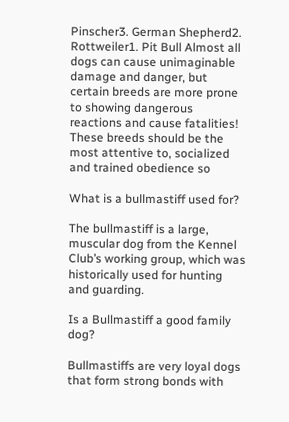Pinscher3. German Shepherd2. Rottweiler1. Pit Bull Almost all dogs can cause unimaginable damage and danger, but certain breeds are more prone to showing dangerous reactions and cause fatalities! These breeds should be the most attentive to, socialized and trained obedience so

What is a bullmastiff used for?

The bullmastiff is a large, muscular dog from the Kennel Club’s working group, which was historically used for hunting and guarding.

Is a Bullmastiff a good family dog?

Bullmastiffs are very loyal dogs that form strong bonds with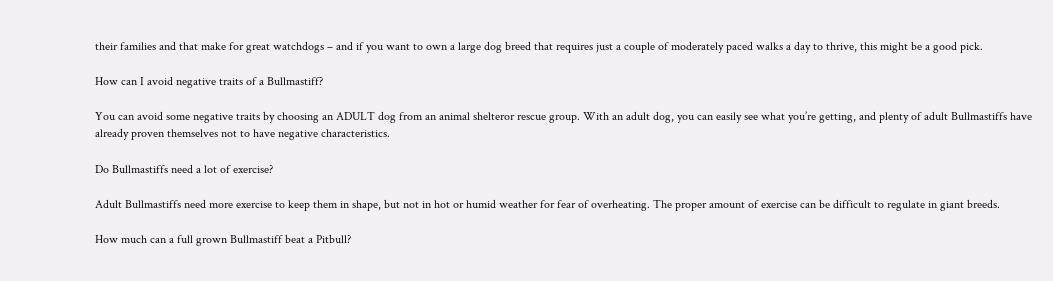their families and that make for great watchdogs – and if you want to own a large dog breed that requires just a couple of moderately paced walks a day to thrive, this might be a good pick.

How can I avoid negative traits of a Bullmastiff?

You can avoid some negative traits by choosing an ADULT dog from an animal shelteror rescue group. With an adult dog, you can easily see what you’re getting, and plenty of adult Bullmastiffs have already proven themselves not to have negative characteristics.

Do Bullmastiffs need a lot of exercise?

Adult Bullmastiffs need more exercise to keep them in shape, but not in hot or humid weather for fear of overheating. The proper amount of exercise can be difficult to regulate in giant breeds.

How much can a full grown Bullmastiff beat a Pitbull?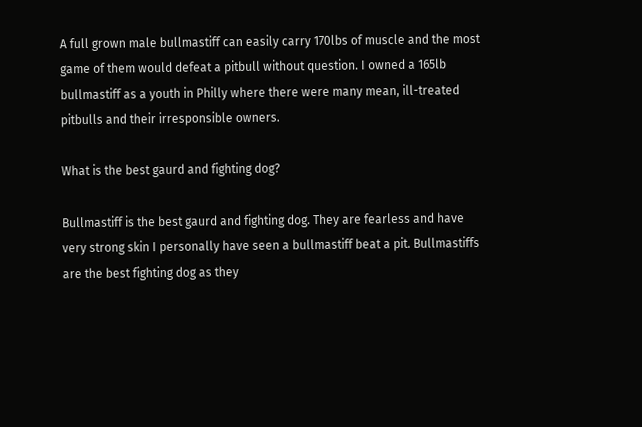A full grown male bullmastiff can easily carry 170lbs of muscle and the most game of them would defeat a pitbull without question. I owned a 165lb bullmastiff as a youth in Philly where there were many mean, ill-treated pitbulls and their irresponsible owners.

What is the best gaurd and fighting dog?

Bullmastiff is the best gaurd and fighting dog. They are fearless and have very strong skin I personally have seen a bullmastiff beat a pit. Bullmastiffs are the best fighting dog as they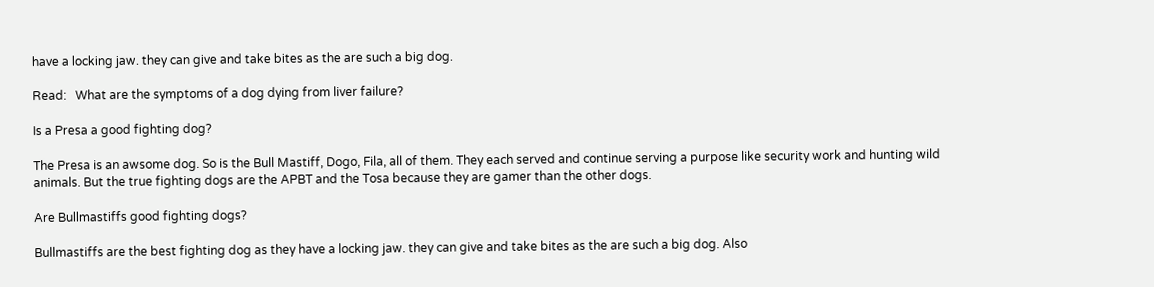have a locking jaw. they can give and take bites as the are such a big dog.

Read:   What are the symptoms of a dog dying from liver failure?

Is a Presa a good fighting dog?

The Presa is an awsome dog. So is the Bull Mastiff, Dogo, Fila, all of them. They each served and continue serving a purpose like security work and hunting wild animals. But the true fighting dogs are the APBT and the Tosa because they are gamer than the other dogs.

Are Bullmastiffs good fighting dogs?

Bullmastiffs are the best fighting dog as they have a locking jaw. they can give and take bites as the are such a big dog. Also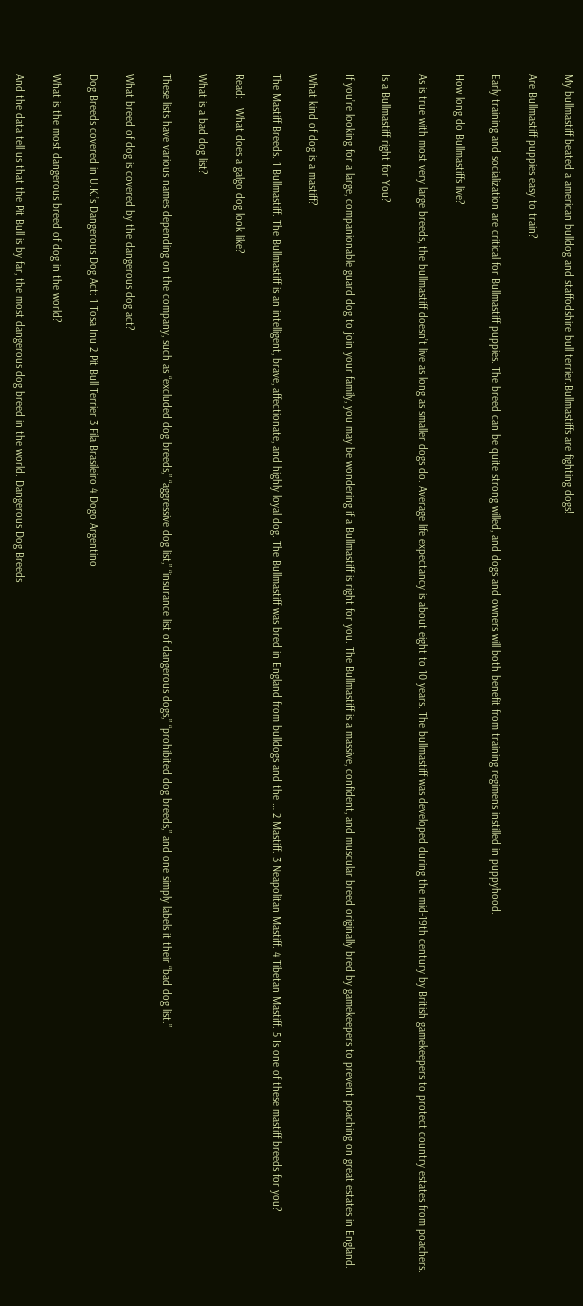My bullmastiff beated a american bulldog and staffodshire bull terrier.Bullmastiffs are fighting dogs!

Are Bullmastiff puppies easy to train?

Early training and socialization are critical for Bullmastiff puppies. The breed can be quite strong willed, and dogs and owners will both benefit from training regimens instilled in puppyhood.

How long do Bullmastiffs live?

As is true with most very large breeds, the bullmastiff doesn’t live as long as smaller dogs do. Average life expectancy is about eight to 10 years. The bullmastiff was developed during the mid-19th century by British gamekeepers to protect country estates from poachers.

Is a Bullmastiff right for You?

If you’re looking for a large, companionable guard dog to join your family, you may be wondering if a Bullmastiff is right for you. The Bullmastiff is a massive, confident, and muscular breed originally bred by gamekeepers to prevent poaching on great estates in England.

What kind of dog is a mastiff?

The Mastiff Breeds. 1 Bullmastiff. The Bullmastiff is an intelligent, brave, affectionate, and highly loyal dog. The Bullmastiff was bred in England from bulldogs and the … 2 Mastiff. 3 Neapolitan Mastiff. 4 Tibetan Mastiff. 5 Is one of these mastiff breeds for you?

Read:   What does a galgo dog look like?

What is a bad dog list?

These lists have various names depending on the company, such as “excluded dog breeds,” “aggressive dog list,” “insurance list of dangerous dogs,” “prohibited dog breeds,” and one simply labels it their “bad dog list.”

What breed of dog is covered by the dangerous dog act?

Dog Breeds covered in U.K.’s Dangerous Dog Act: 1 Tosa Inu 2 Pit Bull Terrier 3 Fila Brasileiro 4 Dogo Argentino

What is the most dangerous breed of dog in the world?

And the data tell us that the Pit Bull is by far, the most dangerous dog breed in the world. Dangerous Dog Breeds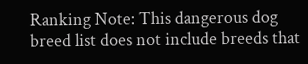Ranking Note: This dangerous dog breed list does not include breeds that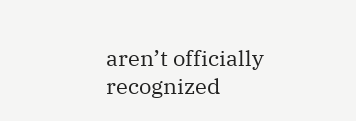aren’t officially recognized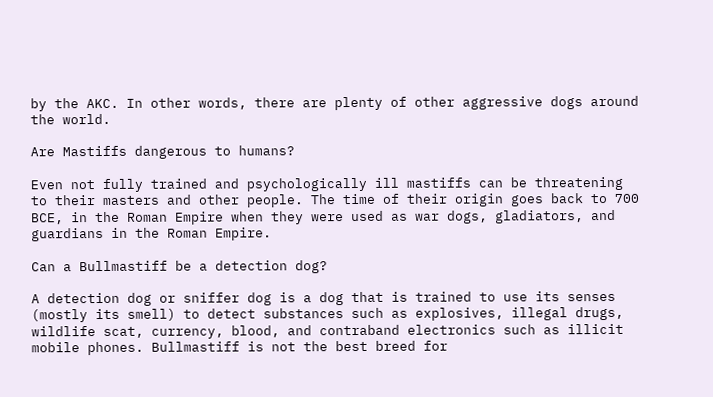by the AKC. In other words, there are plenty of other aggressive dogs around the world.

Are Mastiffs dangerous to humans?

Even not fully trained and psychologically ill mastiffs can be threatening to their masters and other people. The time of their origin goes back to 700 BCE, in the Roman Empire when they were used as war dogs, gladiators, and guardians in the Roman Empire.

Can a Bullmastiff be a detection dog?

A detection dog or sniffer dog is a dog that is trained to use its senses (mostly its smell) to detect substances such as explosives, illegal drugs, wildlife scat, currency, blood, and contraband electronics such as illicit mobile phones. Bullmastiff is not the best breed for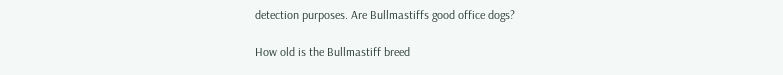detection purposes. Are Bullmastiffs good office dogs?

How old is the Bullmastiff breed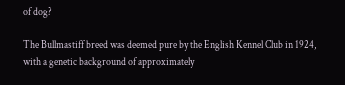of dog?

The Bullmastiff breed was deemed pure by the English Kennel Club in 1924, with a genetic background of approximately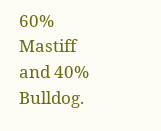60% Mastiff and 40% Bulldog.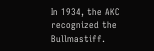In 1934, the AKC recognized the Bullmastiff.